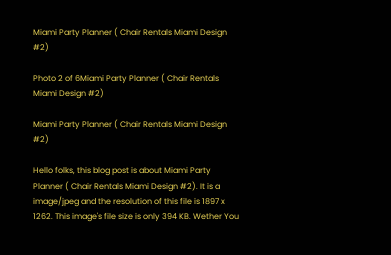Miami Party Planner ( Chair Rentals Miami Design #2)

Photo 2 of 6Miami Party Planner ( Chair Rentals Miami Design #2)

Miami Party Planner ( Chair Rentals Miami Design #2)

Hello folks, this blog post is about Miami Party Planner ( Chair Rentals Miami Design #2). It is a image/jpeg and the resolution of this file is 1897 x 1262. This image's file size is only 394 KB. Wether You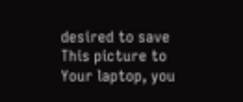desired to save This picture to Your laptop, you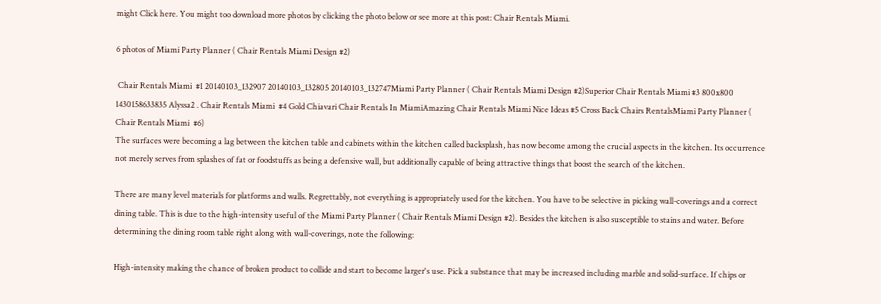might Click here. You might too download more photos by clicking the photo below or see more at this post: Chair Rentals Miami.

6 photos of Miami Party Planner ( Chair Rentals Miami Design #2)

 Chair Rentals Miami  #1 20140103_132907 20140103_132805 20140103_132747Miami Party Planner ( Chair Rentals Miami Design #2)Superior Chair Rentals Miami #3 800x800 1430158633835 Alyssa2 . Chair Rentals Miami  #4 Gold Chiavari Chair Rentals In MiamiAmazing Chair Rentals Miami Nice Ideas #5 Cross Back Chairs RentalsMiami Party Planner ( Chair Rentals Miami  #6)
The surfaces were becoming a lag between the kitchen table and cabinets within the kitchen called backsplash, has now become among the crucial aspects in the kitchen. Its occurrence not merely serves from splashes of fat or foodstuffs as being a defensive wall, but additionally capable of being attractive things that boost the search of the kitchen.

There are many level materials for platforms and walls. Regrettably, not everything is appropriately used for the kitchen. You have to be selective in picking wall-coverings and a correct dining table. This is due to the high-intensity useful of the Miami Party Planner ( Chair Rentals Miami Design #2). Besides the kitchen is also susceptible to stains and water. Before determining the dining room table right along with wall-coverings, note the following:

High-intensity making the chance of broken product to collide and start to become larger's use. Pick a substance that may be increased including marble and solid-surface. If chips or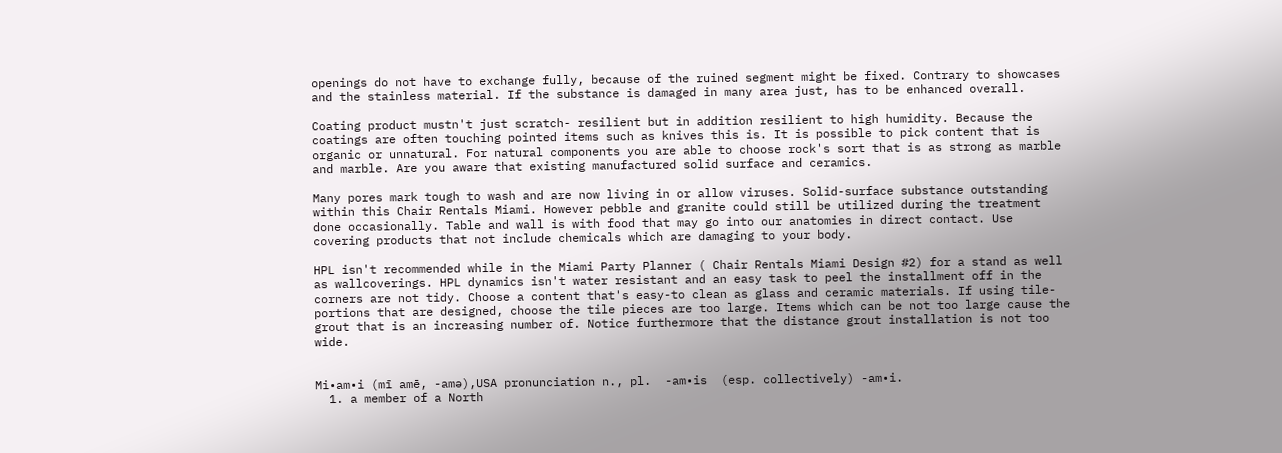openings do not have to exchange fully, because of the ruined segment might be fixed. Contrary to showcases and the stainless material. If the substance is damaged in many area just, has to be enhanced overall.

Coating product mustn't just scratch- resilient but in addition resilient to high humidity. Because the coatings are often touching pointed items such as knives this is. It is possible to pick content that is organic or unnatural. For natural components you are able to choose rock's sort that is as strong as marble and marble. Are you aware that existing manufactured solid surface and ceramics.

Many pores mark tough to wash and are now living in or allow viruses. Solid-surface substance outstanding within this Chair Rentals Miami. However pebble and granite could still be utilized during the treatment done occasionally. Table and wall is with food that may go into our anatomies in direct contact. Use covering products that not include chemicals which are damaging to your body.

HPL isn't recommended while in the Miami Party Planner ( Chair Rentals Miami Design #2) for a stand as well as wallcoverings. HPL dynamics isn't water resistant and an easy task to peel the installment off in the corners are not tidy. Choose a content that's easy-to clean as glass and ceramic materials. If using tile- portions that are designed, choose the tile pieces are too large. Items which can be not too large cause the grout that is an increasing number of. Notice furthermore that the distance grout installation is not too wide.


Mi•am•i (mī amē, -amə),USA pronunciation n., pl.  -am•is  (esp. collectively) -am•i.
  1. a member of a North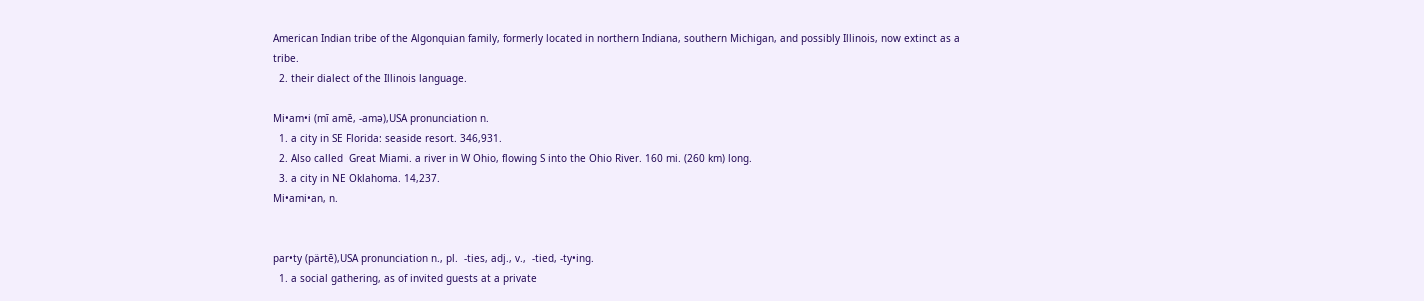American Indian tribe of the Algonquian family, formerly located in northern Indiana, southern Michigan, and possibly Illinois, now extinct as a tribe.
  2. their dialect of the Illinois language.

Mi•am•i (mī amē, -amə),USA pronunciation n.
  1. a city in SE Florida: seaside resort. 346,931.
  2. Also called  Great Miami. a river in W Ohio, flowing S into the Ohio River. 160 mi. (260 km) long.
  3. a city in NE Oklahoma. 14,237.
Mi•ami•an, n.


par•ty (pärtē),USA pronunciation n., pl.  -ties, adj., v.,  -tied, -ty•ing.
  1. a social gathering, as of invited guests at a private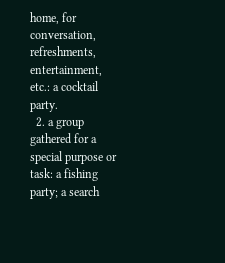home, for conversation, refreshments, entertainment, etc.: a cocktail party.
  2. a group gathered for a special purpose or task: a fishing party; a search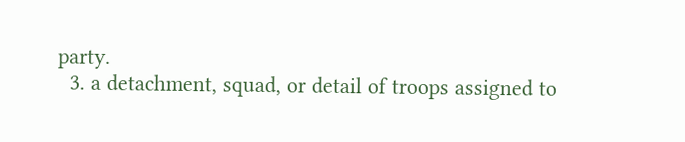party.
  3. a detachment, squad, or detail of troops assigned to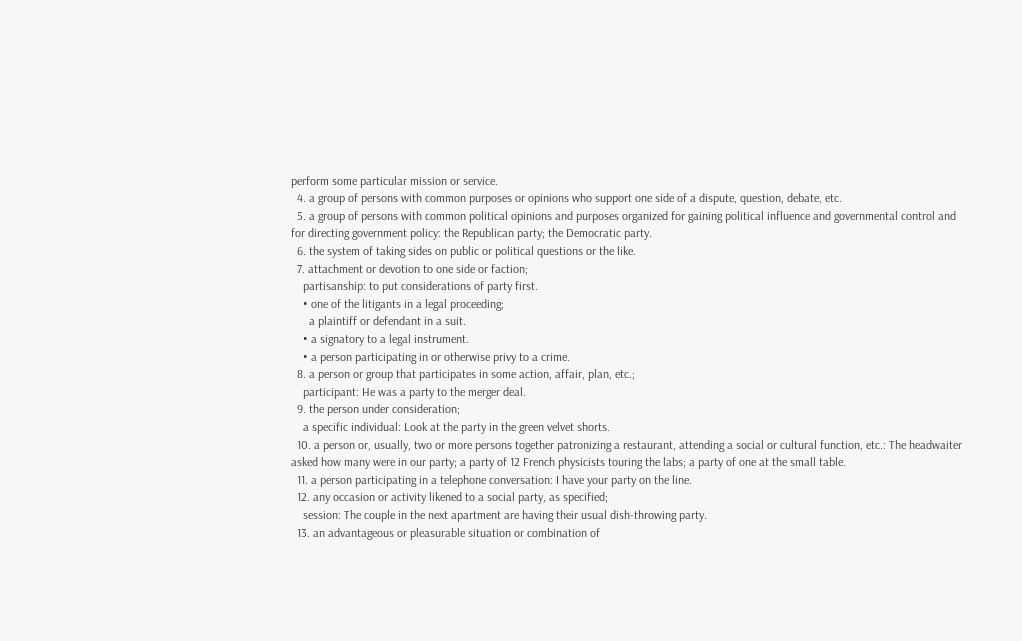perform some particular mission or service.
  4. a group of persons with common purposes or opinions who support one side of a dispute, question, debate, etc.
  5. a group of persons with common political opinions and purposes organized for gaining political influence and governmental control and for directing government policy: the Republican party; the Democratic party.
  6. the system of taking sides on public or political questions or the like.
  7. attachment or devotion to one side or faction;
    partisanship: to put considerations of party first.
    • one of the litigants in a legal proceeding;
      a plaintiff or defendant in a suit.
    • a signatory to a legal instrument.
    • a person participating in or otherwise privy to a crime.
  8. a person or group that participates in some action, affair, plan, etc.;
    participant: He was a party to the merger deal.
  9. the person under consideration;
    a specific individual: Look at the party in the green velvet shorts.
  10. a person or, usually, two or more persons together patronizing a restaurant, attending a social or cultural function, etc.: The headwaiter asked how many were in our party; a party of 12 French physicists touring the labs; a party of one at the small table.
  11. a person participating in a telephone conversation: I have your party on the line.
  12. any occasion or activity likened to a social party, as specified;
    session: The couple in the next apartment are having their usual dish-throwing party.
  13. an advantageous or pleasurable situation or combination of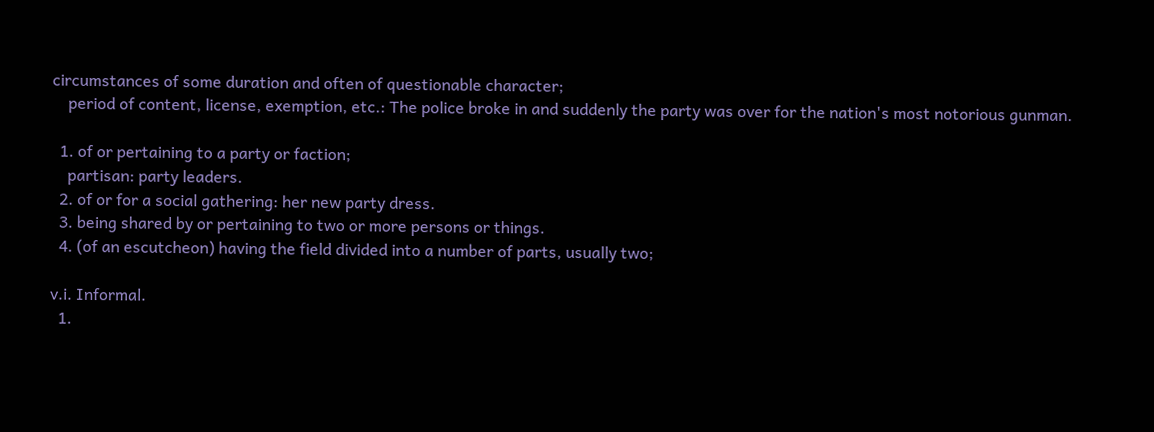circumstances of some duration and often of questionable character;
    period of content, license, exemption, etc.: The police broke in and suddenly the party was over for the nation's most notorious gunman.

  1. of or pertaining to a party or faction;
    partisan: party leaders.
  2. of or for a social gathering: her new party dress.
  3. being shared by or pertaining to two or more persons or things.
  4. (of an escutcheon) having the field divided into a number of parts, usually two;

v.i. Informal.
  1.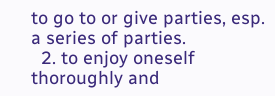to go to or give parties, esp. a series of parties.
  2. to enjoy oneself thoroughly and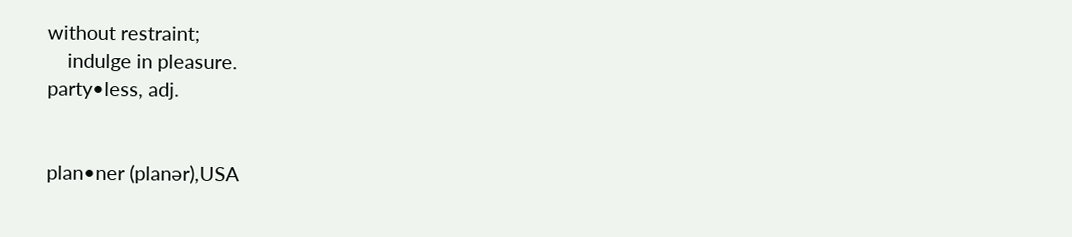without restraint;
    indulge in pleasure.
party•less, adj.


plan•ner (planər),USA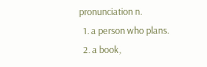pronunciation n.
  1. a person who plans.
  2. a book,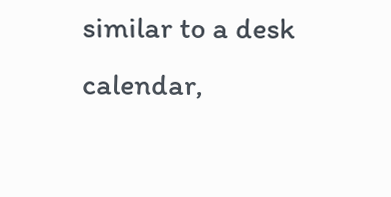similar to a desk calendar,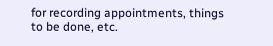for recording appointments, things to be done, etc.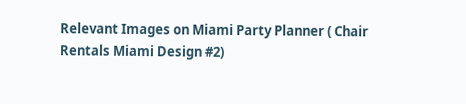Relevant Images on Miami Party Planner ( Chair Rentals Miami Design #2)